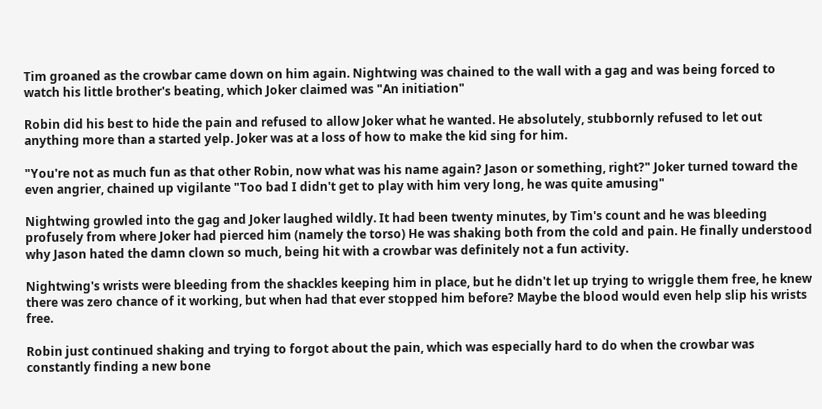Tim groaned as the crowbar came down on him again. Nightwing was chained to the wall with a gag and was being forced to watch his little brother's beating, which Joker claimed was "An initiation"

Robin did his best to hide the pain and refused to allow Joker what he wanted. He absolutely, stubbornly refused to let out anything more than a started yelp. Joker was at a loss of how to make the kid sing for him.

"You're not as much fun as that other Robin, now what was his name again? Jason or something, right?" Joker turned toward the even angrier, chained up vigilante "Too bad I didn't get to play with him very long, he was quite amusing"

Nightwing growled into the gag and Joker laughed wildly. It had been twenty minutes, by Tim's count and he was bleeding profusely from where Joker had pierced him (namely the torso) He was shaking both from the cold and pain. He finally understood why Jason hated the damn clown so much, being hit with a crowbar was definitely not a fun activity.

Nightwing's wrists were bleeding from the shackles keeping him in place, but he didn't let up trying to wriggle them free, he knew there was zero chance of it working, but when had that ever stopped him before? Maybe the blood would even help slip his wrists free.

Robin just continued shaking and trying to forgot about the pain, which was especially hard to do when the crowbar was constantly finding a new bone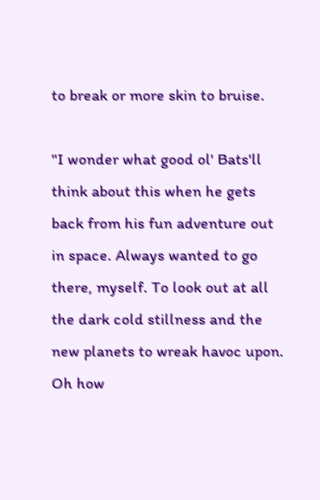to break or more skin to bruise.

"I wonder what good ol' Bats'll think about this when he gets back from his fun adventure out in space. Always wanted to go there, myself. To look out at all the dark cold stillness and the new planets to wreak havoc upon. Oh how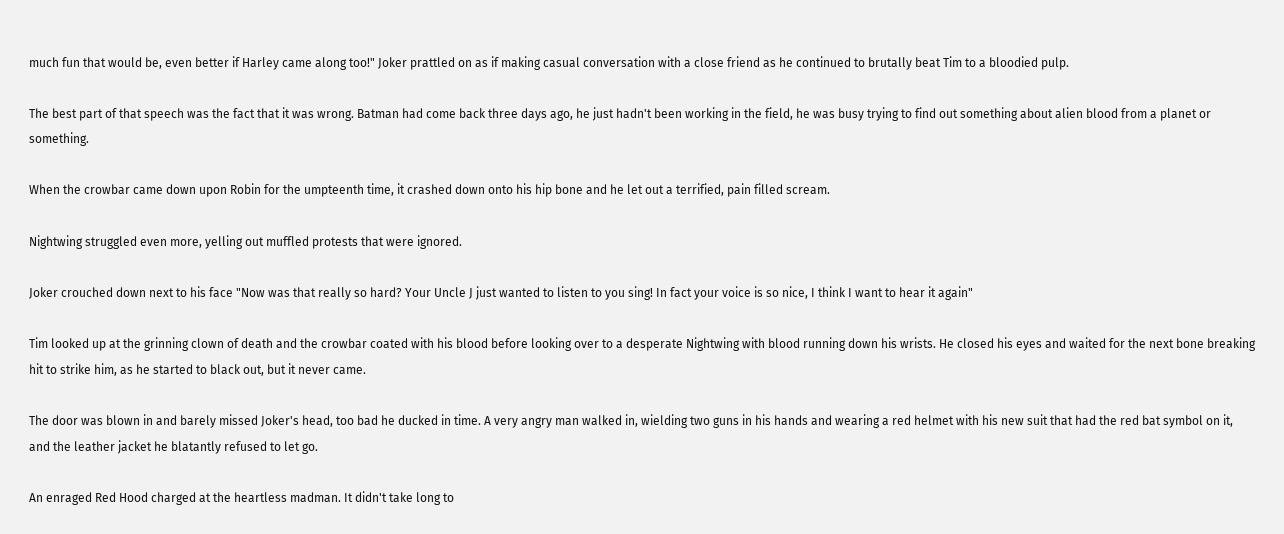much fun that would be, even better if Harley came along too!" Joker prattled on as if making casual conversation with a close friend as he continued to brutally beat Tim to a bloodied pulp.

The best part of that speech was the fact that it was wrong. Batman had come back three days ago, he just hadn't been working in the field, he was busy trying to find out something about alien blood from a planet or something.

When the crowbar came down upon Robin for the umpteenth time, it crashed down onto his hip bone and he let out a terrified, pain filled scream.

Nightwing struggled even more, yelling out muffled protests that were ignored.

Joker crouched down next to his face "Now was that really so hard? Your Uncle J just wanted to listen to you sing! In fact your voice is so nice, I think I want to hear it again"

Tim looked up at the grinning clown of death and the crowbar coated with his blood before looking over to a desperate Nightwing with blood running down his wrists. He closed his eyes and waited for the next bone breaking hit to strike him, as he started to black out, but it never came.

The door was blown in and barely missed Joker's head, too bad he ducked in time. A very angry man walked in, wielding two guns in his hands and wearing a red helmet with his new suit that had the red bat symbol on it, and the leather jacket he blatantly refused to let go.

An enraged Red Hood charged at the heartless madman. It didn't take long to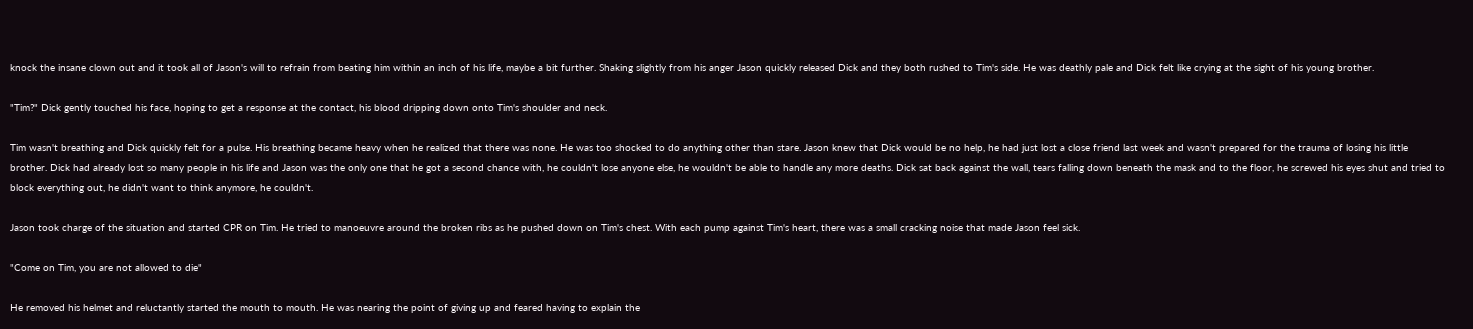knock the insane clown out and it took all of Jason's will to refrain from beating him within an inch of his life, maybe a bit further. Shaking slightly from his anger Jason quickly released Dick and they both rushed to Tim's side. He was deathly pale and Dick felt like crying at the sight of his young brother.

"Tim?" Dick gently touched his face, hoping to get a response at the contact, his blood dripping down onto Tim's shoulder and neck.

Tim wasn't breathing and Dick quickly felt for a pulse. His breathing became heavy when he realized that there was none. He was too shocked to do anything other than stare. Jason knew that Dick would be no help, he had just lost a close friend last week and wasn't prepared for the trauma of losing his little brother. Dick had already lost so many people in his life and Jason was the only one that he got a second chance with, he couldn't lose anyone else, he wouldn't be able to handle any more deaths. Dick sat back against the wall, tears falling down beneath the mask and to the floor, he screwed his eyes shut and tried to block everything out, he didn't want to think anymore, he couldn't.

Jason took charge of the situation and started CPR on Tim. He tried to manoeuvre around the broken ribs as he pushed down on Tim's chest. With each pump against Tim's heart, there was a small cracking noise that made Jason feel sick.

"Come on Tim, you are not allowed to die"

He removed his helmet and reluctantly started the mouth to mouth. He was nearing the point of giving up and feared having to explain the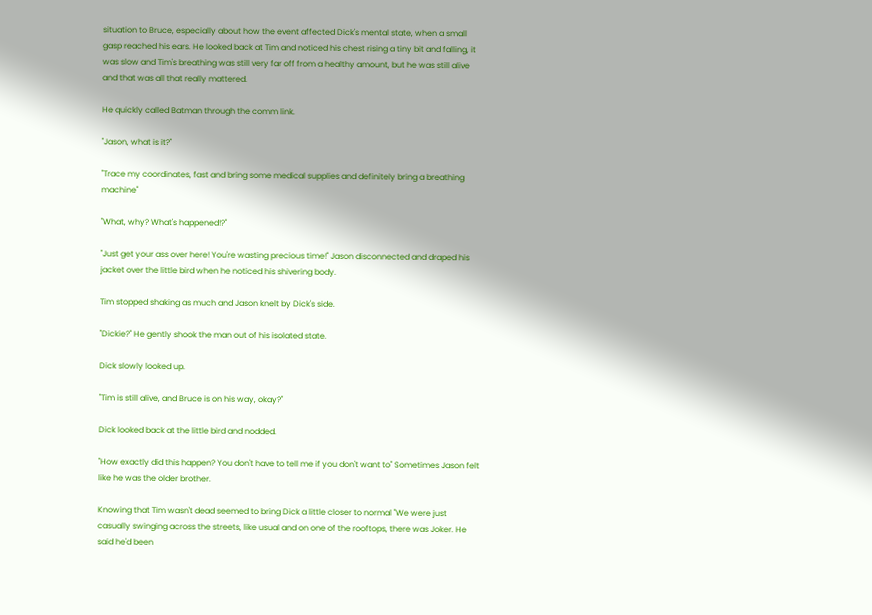situation to Bruce, especially about how the event affected Dick's mental state, when a small gasp reached his ears. He looked back at Tim and noticed his chest rising a tiny bit and falling, it was slow and Tim's breathing was still very far off from a healthy amount, but he was still alive and that was all that really mattered.

He quickly called Batman through the comm link.

"Jason, what is it?"

"Trace my coordinates, fast and bring some medical supplies and definitely bring a breathing machine"

"What, why? What's happened!?"

"Just get your ass over here! You're wasting precious time!" Jason disconnected and draped his jacket over the little bird when he noticed his shivering body.

Tim stopped shaking as much and Jason knelt by Dick's side.

"Dickie?" He gently shook the man out of his isolated state.

Dick slowly looked up.

"Tim is still alive, and Bruce is on his way, okay?"

Dick looked back at the little bird and nodded.

"How exactly did this happen? You don't have to tell me if you don't want to" Sometimes Jason felt like he was the older brother.

Knowing that Tim wasn't dead seemed to bring Dick a little closer to normal "We were just casually swinging across the streets, like usual and on one of the rooftops, there was Joker. He said he'd been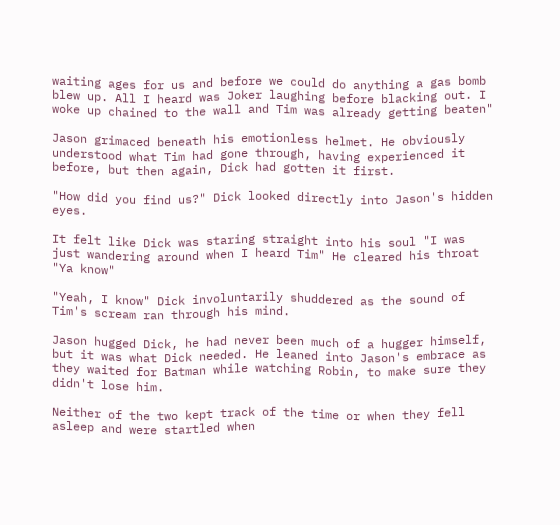waiting ages for us and before we could do anything a gas bomb blew up. All I heard was Joker laughing before blacking out. I woke up chained to the wall and Tim was already getting beaten"

Jason grimaced beneath his emotionless helmet. He obviously understood what Tim had gone through, having experienced it before, but then again, Dick had gotten it first.

"How did you find us?" Dick looked directly into Jason's hidden eyes.

It felt like Dick was staring straight into his soul "I was just wandering around when I heard Tim" He cleared his throat "Ya know"

"Yeah, I know" Dick involuntarily shuddered as the sound of Tim's scream ran through his mind.

Jason hugged Dick, he had never been much of a hugger himself, but it was what Dick needed. He leaned into Jason's embrace as they waited for Batman while watching Robin, to make sure they didn't lose him.

Neither of the two kept track of the time or when they fell asleep and were startled when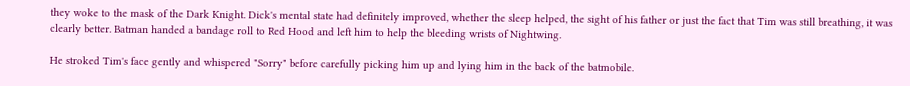they woke to the mask of the Dark Knight. Dick's mental state had definitely improved, whether the sleep helped, the sight of his father or just the fact that Tim was still breathing, it was clearly better. Batman handed a bandage roll to Red Hood and left him to help the bleeding wrists of Nightwing.

He stroked Tim's face gently and whispered "Sorry" before carefully picking him up and lying him in the back of the batmobile.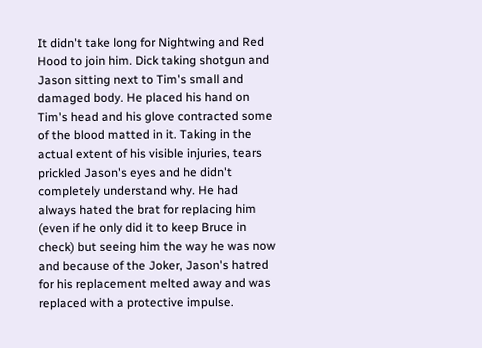It didn't take long for Nightwing and Red Hood to join him. Dick taking shotgun and Jason sitting next to Tim's small and damaged body. He placed his hand on Tim's head and his glove contracted some of the blood matted in it. Taking in the actual extent of his visible injuries, tears prickled Jason's eyes and he didn't completely understand why. He had always hated the brat for replacing him (even if he only did it to keep Bruce in check) but seeing him the way he was now and because of the Joker, Jason's hatred for his replacement melted away and was replaced with a protective impulse.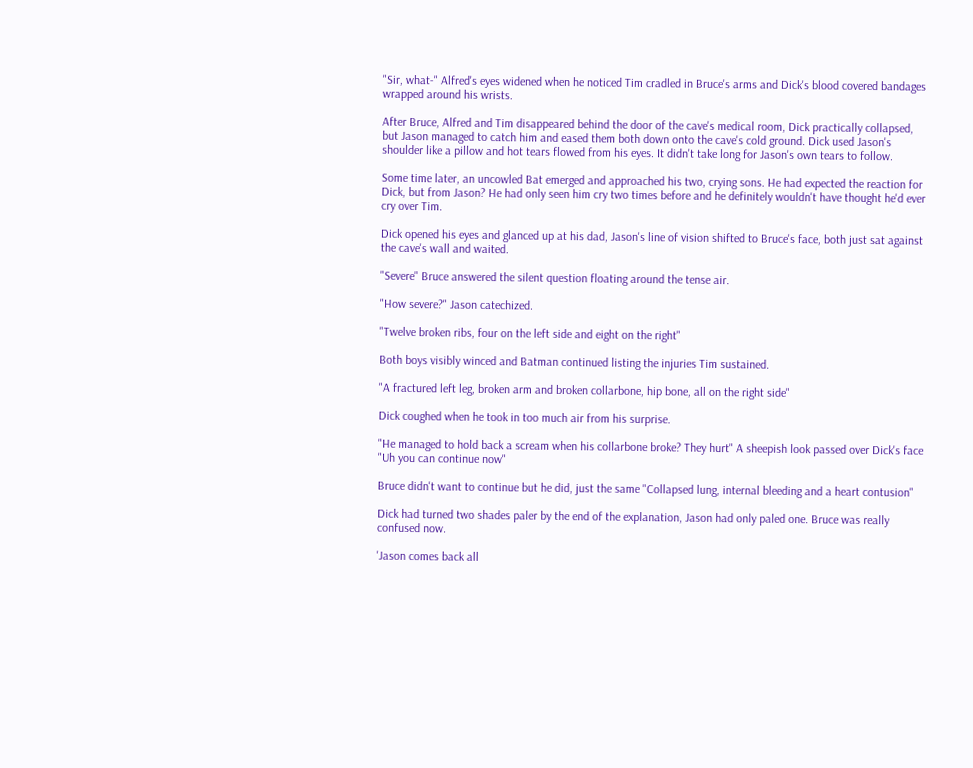"Sir, what-" Alfred's eyes widened when he noticed Tim cradled in Bruce's arms and Dick's blood covered bandages wrapped around his wrists.

After Bruce, Alfred and Tim disappeared behind the door of the cave's medical room, Dick practically collapsed, but Jason managed to catch him and eased them both down onto the cave's cold ground. Dick used Jason's shoulder like a pillow and hot tears flowed from his eyes. It didn't take long for Jason's own tears to follow.

Some time later, an uncowled Bat emerged and approached his two, crying sons. He had expected the reaction for Dick, but from Jason? He had only seen him cry two times before and he definitely wouldn't have thought he'd ever cry over Tim.

Dick opened his eyes and glanced up at his dad, Jason's line of vision shifted to Bruce's face, both just sat against the cave's wall and waited.

"Severe" Bruce answered the silent question floating around the tense air.

"How severe?" Jason catechized.

"Twelve broken ribs, four on the left side and eight on the right"

Both boys visibly winced and Batman continued listing the injuries Tim sustained.

"A fractured left leg, broken arm and broken collarbone, hip bone, all on the right side"

Dick coughed when he took in too much air from his surprise.

"He managed to hold back a scream when his collarbone broke? They hurt" A sheepish look passed over Dick's face "Uh you can continue now"

Bruce didn't want to continue but he did, just the same "Collapsed lung, internal bleeding and a heart contusion"

Dick had turned two shades paler by the end of the explanation, Jason had only paled one. Bruce was really confused now.

'Jason comes back all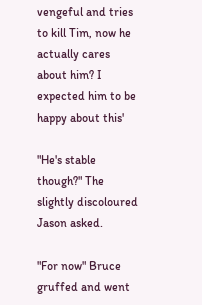vengeful and tries to kill Tim, now he actually cares about him? I expected him to be happy about this'

"He's stable though?" The slightly discoloured Jason asked.

"For now" Bruce gruffed and went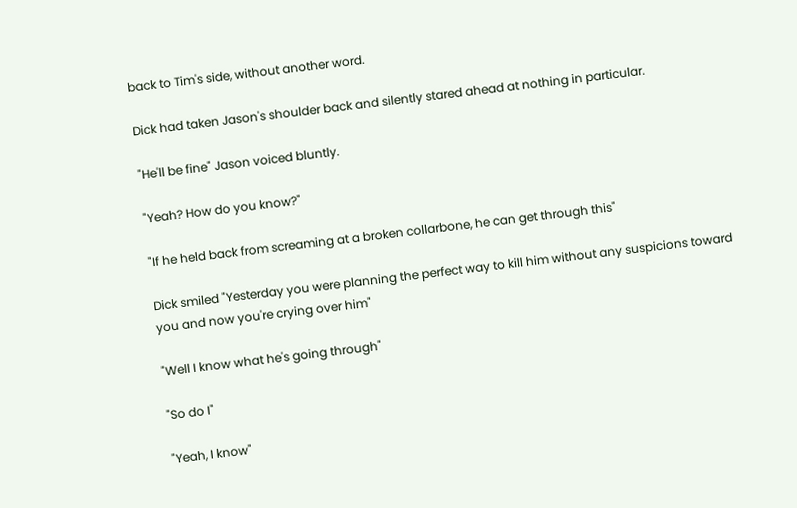back to Tim's side, without another word.

Dick had taken Jason's shoulder back and silently stared ahead at nothing in particular.

"He'll be fine" Jason voiced bluntly.

"Yeah? How do you know?"

"If he held back from screaming at a broken collarbone, he can get through this"

Dick smiled "Yesterday you were planning the perfect way to kill him without any suspicions toward you and now you're crying over him"

"Well I know what he's going through"

"So do I"

"Yeah, I know"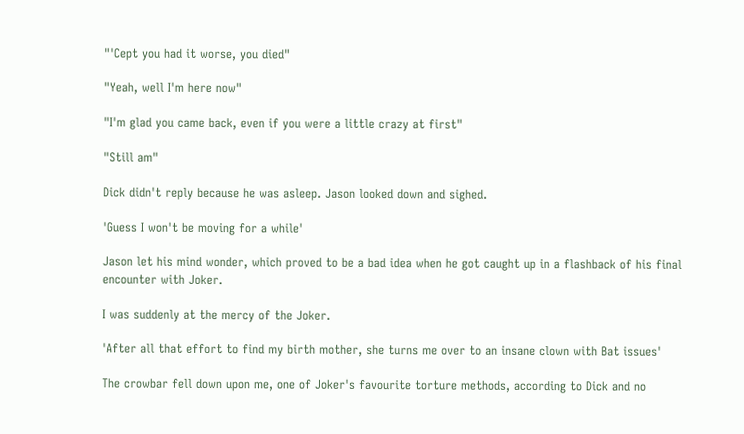"'Cept you had it worse, you died"

"Yeah, well I'm here now"

"I'm glad you came back, even if you were a little crazy at first"

"Still am"

Dick didn't reply because he was asleep. Jason looked down and sighed.

'Guess I won't be moving for a while'

Jason let his mind wonder, which proved to be a bad idea when he got caught up in a flashback of his final encounter with Joker.

I was suddenly at the mercy of the Joker.

'After all that effort to find my birth mother, she turns me over to an insane clown with Bat issues'

The crowbar fell down upon me, one of Joker's favourite torture methods, according to Dick and no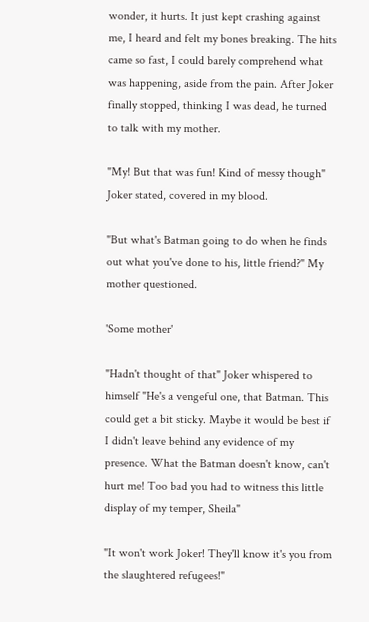wonder, it hurts. It just kept crashing against me, I heard and felt my bones breaking. The hits came so fast, I could barely comprehend what was happening, aside from the pain. After Joker finally stopped, thinking I was dead, he turned to talk with my mother.

"My! But that was fun! Kind of messy though" Joker stated, covered in my blood.

"But what's Batman going to do when he finds out what you've done to his, little friend?" My mother questioned.

'Some mother'

"Hadn't thought of that" Joker whispered to himself "He's a vengeful one, that Batman. This could get a bit sticky. Maybe it would be best if I didn't leave behind any evidence of my presence. What the Batman doesn't know, can't hurt me! Too bad you had to witness this little display of my temper, Sheila"

"It won't work Joker! They'll know it's you from the slaughtered refugees!"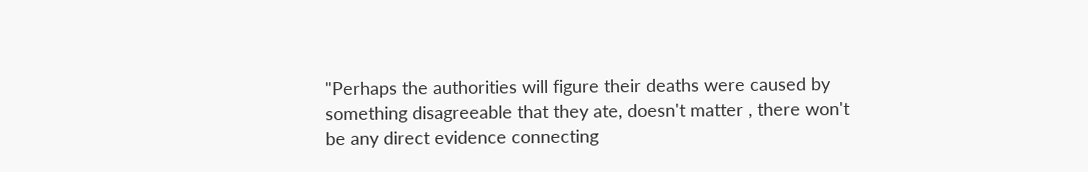"Perhaps the authorities will figure their deaths were caused by something disagreeable that they ate, doesn't matter , there won't be any direct evidence connecting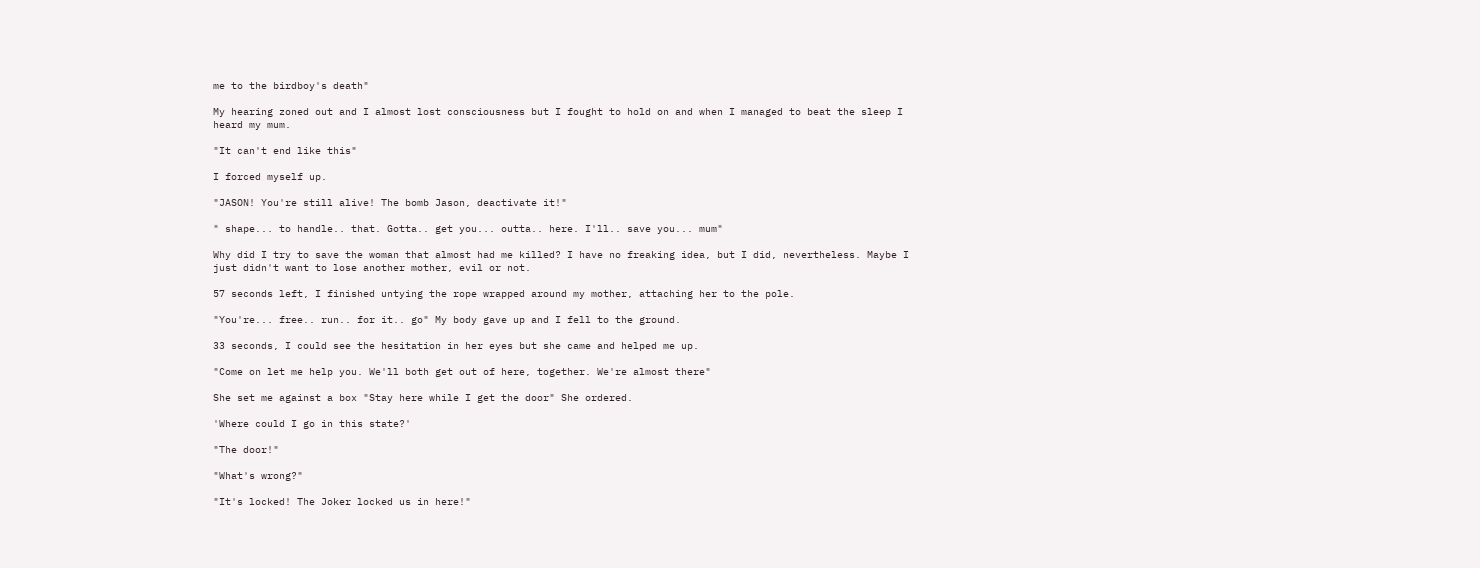me to the birdboy's death"

My hearing zoned out and I almost lost consciousness but I fought to hold on and when I managed to beat the sleep I heard my mum.

"It can't end like this"

I forced myself up.

"JASON! You're still alive! The bomb Jason, deactivate it!"

" shape... to handle.. that. Gotta.. get you... outta.. here. I'll.. save you... mum"

Why did I try to save the woman that almost had me killed? I have no freaking idea, but I did, nevertheless. Maybe I just didn't want to lose another mother, evil or not.

57 seconds left, I finished untying the rope wrapped around my mother, attaching her to the pole.

"You're... free.. run.. for it.. go" My body gave up and I fell to the ground.

33 seconds, I could see the hesitation in her eyes but she came and helped me up.

"Come on let me help you. We'll both get out of here, together. We're almost there"

She set me against a box "Stay here while I get the door" She ordered.

'Where could I go in this state?'

"The door!"

"What's wrong?"

"It's locked! The Joker locked us in here!"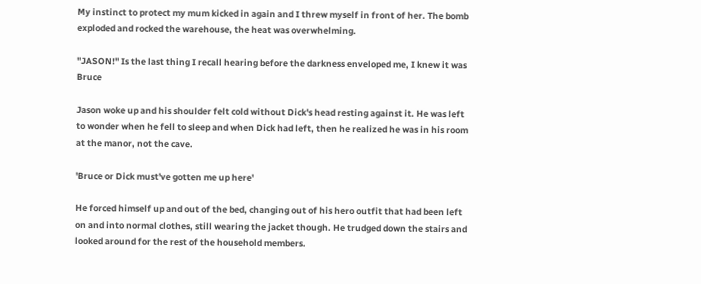My instinct to protect my mum kicked in again and I threw myself in front of her. The bomb exploded and rocked the warehouse, the heat was overwhelming.

"JASON!" Is the last thing I recall hearing before the darkness enveloped me, I knew it was Bruce

Jason woke up and his shoulder felt cold without Dick's head resting against it. He was left to wonder when he fell to sleep and when Dick had left, then he realized he was in his room at the manor, not the cave.

'Bruce or Dick must've gotten me up here'

He forced himself up and out of the bed, changing out of his hero outfit that had been left on and into normal clothes, still wearing the jacket though. He trudged down the stairs and looked around for the rest of the household members.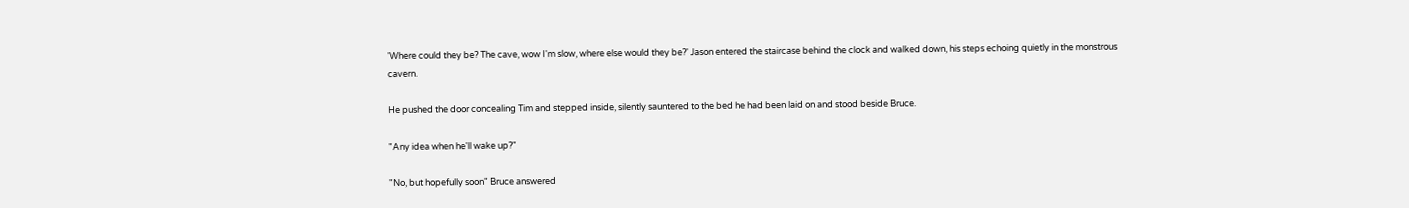'Where could they be? The cave, wow I'm slow, where else would they be?' Jason entered the staircase behind the clock and walked down, his steps echoing quietly in the monstrous cavern.

He pushed the door concealing Tim and stepped inside, silently sauntered to the bed he had been laid on and stood beside Bruce.

"Any idea when he'll wake up?"

"No, but hopefully soon" Bruce answered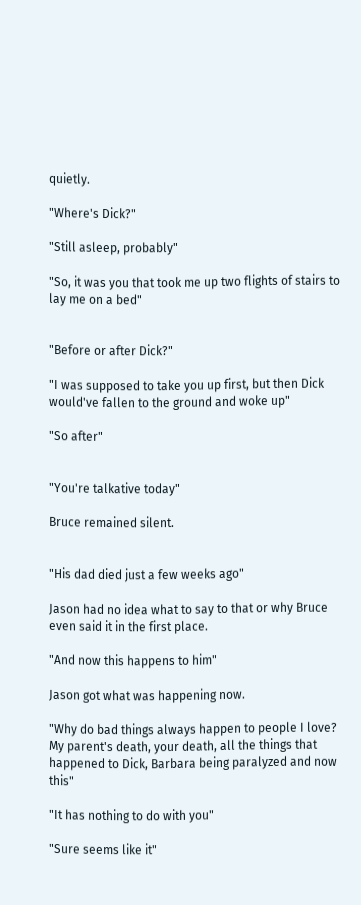quietly.

"Where's Dick?"

"Still asleep, probably"

"So, it was you that took me up two flights of stairs to lay me on a bed"


"Before or after Dick?"

"I was supposed to take you up first, but then Dick would've fallen to the ground and woke up"

"So after"


"You're talkative today"

Bruce remained silent.


"His dad died just a few weeks ago"

Jason had no idea what to say to that or why Bruce even said it in the first place.

"And now this happens to him"

Jason got what was happening now.

"Why do bad things always happen to people I love? My parent's death, your death, all the things that happened to Dick, Barbara being paralyzed and now this"

"It has nothing to do with you"

"Sure seems like it"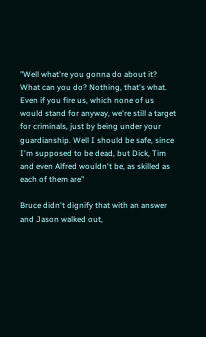"Well what're you gonna do about it? What can you do? Nothing, that's what. Even if you fire us, which none of us would stand for anyway, we're still a target for criminals, just by being under your guardianship. Well I should be safe, since I'm supposed to be dead, but Dick, Tim and even Alfred wouldn't be, as skilled as each of them are"

Bruce didn't dignify that with an answer and Jason walked out,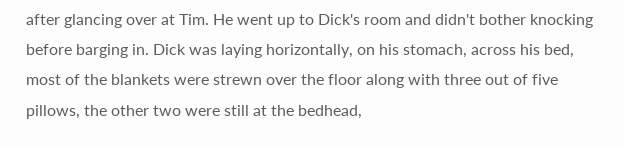after glancing over at Tim. He went up to Dick's room and didn't bother knocking before barging in. Dick was laying horizontally, on his stomach, across his bed, most of the blankets were strewn over the floor along with three out of five pillows, the other two were still at the bedhead,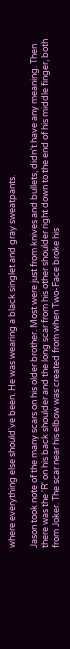where everything else should've been. He was wearing a black singlet and gray sweatpants.

Jason took note of the many scars on his older brother. Most were just from knives and bullets, didn't have any meaning. Then there was the 'R' on his back shoulder and the long scar from his other shoulder right down to the end of his middle finger, both from Joker. The scar near his elbow was created from when Two-Face broke his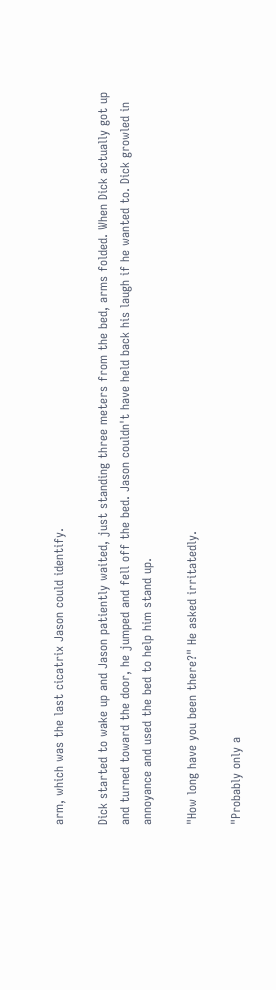arm, which was the last cicatrix Jason could identify.

Dick started to wake up and Jason patiently waited, just standing three meters from the bed, arms folded. When Dick actually got up and turned toward the door, he jumped and fell off the bed. Jason couldn't have held back his laugh if he wanted to. Dick growled in annoyance and used the bed to help him stand up.

"How long have you been there?" He asked irritatedly.

"Probably only a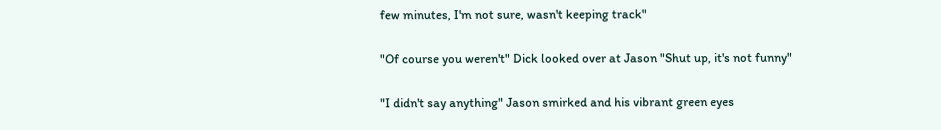few minutes, I'm not sure, wasn't keeping track"

"Of course you weren't" Dick looked over at Jason "Shut up, it's not funny"

"I didn't say anything" Jason smirked and his vibrant green eyes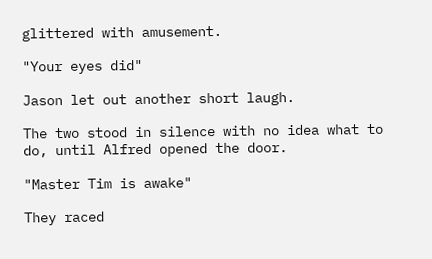glittered with amusement.

"Your eyes did"

Jason let out another short laugh.

The two stood in silence with no idea what to do, until Alfred opened the door.

"Master Tim is awake"

They raced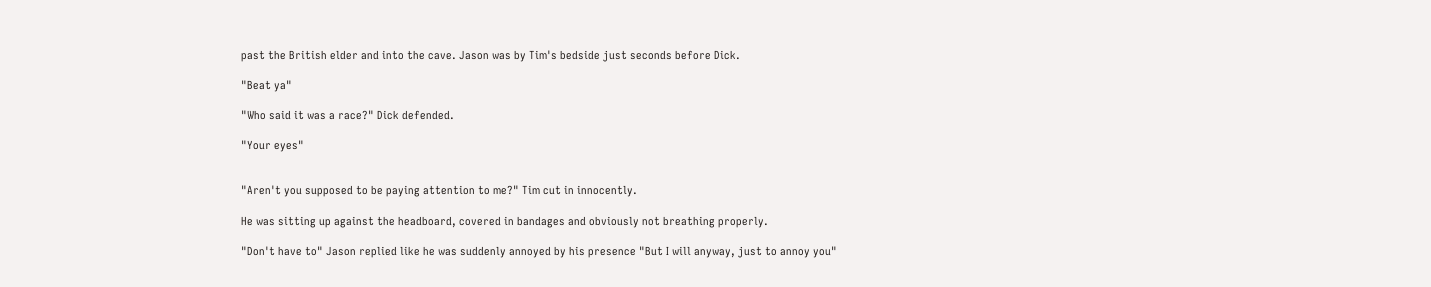past the British elder and into the cave. Jason was by Tim's bedside just seconds before Dick.

"Beat ya"

"Who said it was a race?" Dick defended.

"Your eyes"


"Aren't you supposed to be paying attention to me?" Tim cut in innocently.

He was sitting up against the headboard, covered in bandages and obviously not breathing properly.

"Don't have to" Jason replied like he was suddenly annoyed by his presence "But I will anyway, just to annoy you"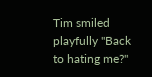Tim smiled playfully "Back to hating me?"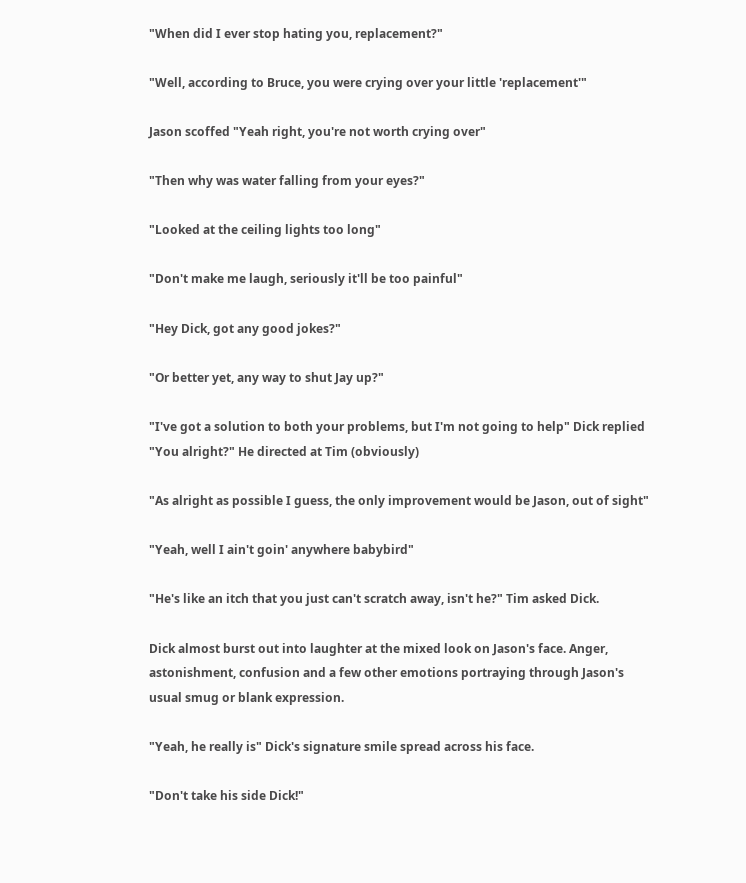"When did I ever stop hating you, replacement?"

"Well, according to Bruce, you were crying over your little 'replacement'"

Jason scoffed "Yeah right, you're not worth crying over"

"Then why was water falling from your eyes?"

"Looked at the ceiling lights too long"

"Don't make me laugh, seriously it'll be too painful"

"Hey Dick, got any good jokes?"

"Or better yet, any way to shut Jay up?"

"I've got a solution to both your problems, but I'm not going to help" Dick replied "You alright?" He directed at Tim (obviously)

"As alright as possible I guess, the only improvement would be Jason, out of sight"

"Yeah, well I ain't goin' anywhere babybird"

"He's like an itch that you just can't scratch away, isn't he?" Tim asked Dick.

Dick almost burst out into laughter at the mixed look on Jason's face. Anger, astonishment, confusion and a few other emotions portraying through Jason's usual smug or blank expression.

"Yeah, he really is" Dick's signature smile spread across his face.

"Don't take his side Dick!"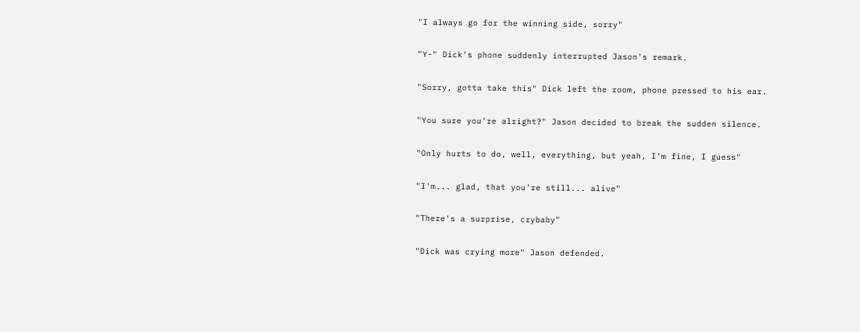"I always go for the winning side, sorry"

"Y-" Dick's phone suddenly interrupted Jason's remark.

"Sorry, gotta take this" Dick left the room, phone pressed to his ear.

"You sure you're alright?" Jason decided to break the sudden silence.

"Only hurts to do, well, everything, but yeah, I'm fine, I guess"

"I'm... glad, that you're still... alive"

"There's a surprise, crybaby"

"Dick was crying more" Jason defended.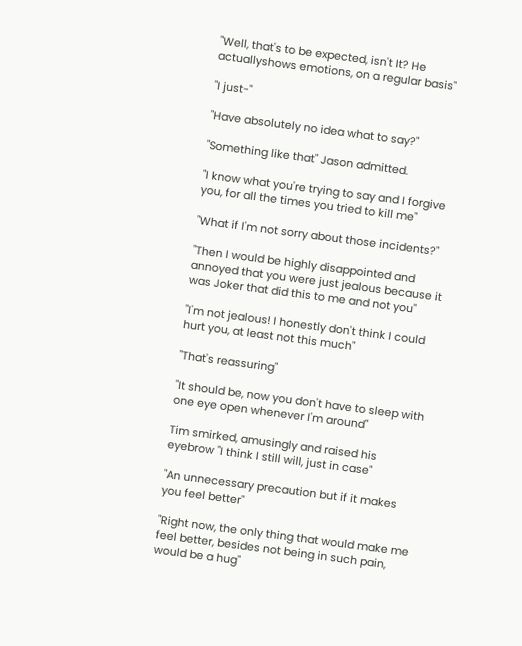"Well, that's to be expected, isn't It? He actuallyshows emotions, on a regular basis"

"I just-"

"Have absolutely no idea what to say?"

"Something like that" Jason admitted.

"I know what you're trying to say and I forgive you, for all the times you tried to kill me"

"What if I'm not sorry about those incidents?"

"Then I would be highly disappointed and annoyed that you were just jealous because it was Joker that did this to me and not you"

"I'm not jealous! I honestly don't think I could hurt you, at least not this much"

"That's reassuring"

"It should be, now you don't have to sleep with one eye open whenever I'm around"

Tim smirked, amusingly and raised his eyebrow "I think I still will, just in case"

"An unnecessary precaution but if it makes you feel better"

"Right now, the only thing that would make me feel better, besides not being in such pain, would be a hug"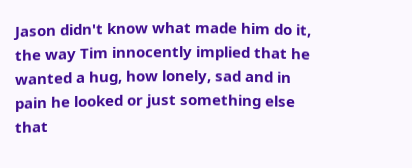Jason didn't know what made him do it, the way Tim innocently implied that he wanted a hug, how lonely, sad and in pain he looked or just something else that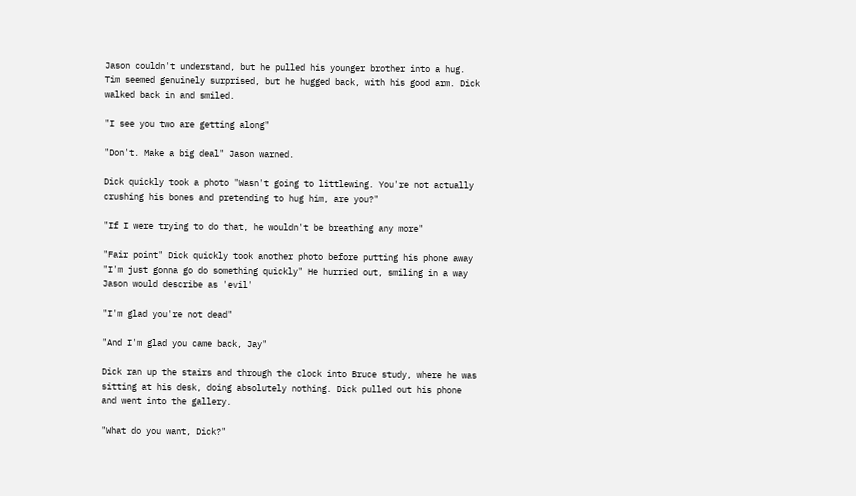Jason couldn't understand, but he pulled his younger brother into a hug. Tim seemed genuinely surprised, but he hugged back, with his good arm. Dick walked back in and smiled.

"I see you two are getting along"

"Don't. Make a big deal" Jason warned.

Dick quickly took a photo "Wasn't going to littlewing. You're not actually crushing his bones and pretending to hug him, are you?"

"If I were trying to do that, he wouldn't be breathing any more"

"Fair point" Dick quickly took another photo before putting his phone away "I'm just gonna go do something quickly" He hurried out, smiling in a way Jason would describe as 'evil'

"I'm glad you're not dead"

"And I'm glad you came back, Jay"

Dick ran up the stairs and through the clock into Bruce study, where he was sitting at his desk, doing absolutely nothing. Dick pulled out his phone and went into the gallery.

"What do you want, Dick?"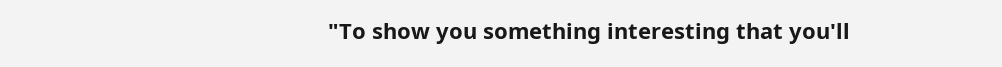"To show you something interesting that you'll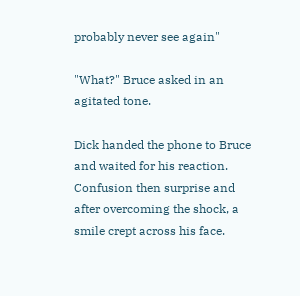probably never see again"

"What?" Bruce asked in an agitated tone.

Dick handed the phone to Bruce and waited for his reaction. Confusion then surprise and after overcoming the shock, a smile crept across his face.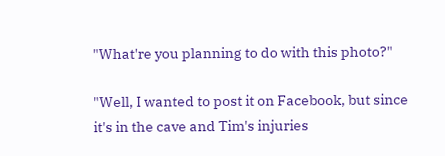"What're you planning to do with this photo?"

"Well, I wanted to post it on Facebook, but since it's in the cave and Tim's injuries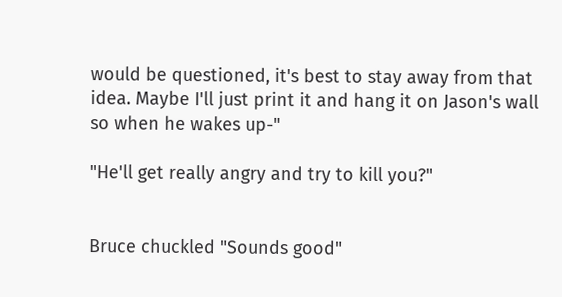would be questioned, it's best to stay away from that idea. Maybe I'll just print it and hang it on Jason's wall so when he wakes up-"

"He'll get really angry and try to kill you?"


Bruce chuckled "Sounds good"